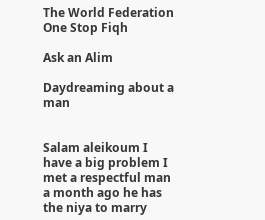The World Federation One Stop Fiqh

Ask an Alim

Daydreaming about a man


Salam aleikoum I have a big problem I met a respectful man a month ago he has the niya to marry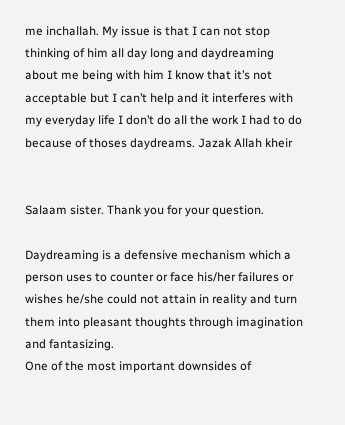me inchallah. My issue is that I can not stop thinking of him all day long and daydreaming about me being with him I know that it’s not acceptable but I can’t help and it interferes with my everyday life I don’t do all the work I had to do because of thoses daydreams. Jazak Allah kheir


Salaam sister. Thank you for your question.

Daydreaming is a defensive mechanism which a person uses to counter or face his/her failures or wishes he/she could not attain in reality and turn them into pleasant thoughts through imagination and fantasizing.
One of the most important downsides of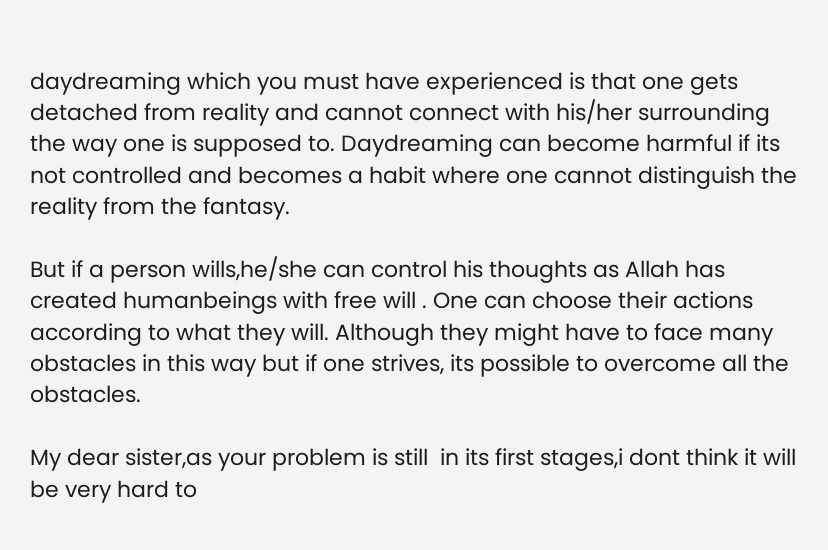daydreaming which you must have experienced is that one gets detached from reality and cannot connect with his/her surrounding the way one is supposed to. Daydreaming can become harmful if its not controlled and becomes a habit where one cannot distinguish the reality from the fantasy.

But if a person wills,he/she can control his thoughts as Allah has created humanbeings with free will . One can choose their actions according to what they will. Although they might have to face many obstacles in this way but if one strives, its possible to overcome all the obstacles.

My dear sister,as your problem is still  in its first stages,i dont think it will be very hard to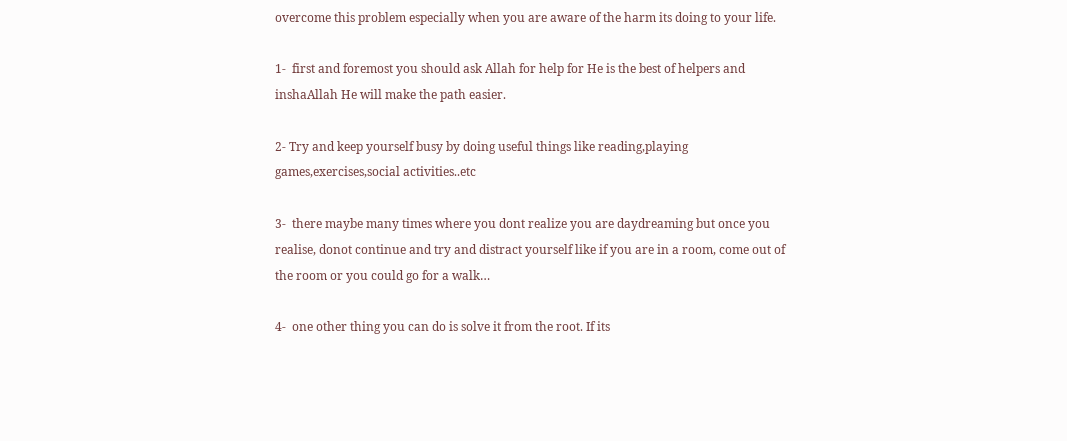overcome this problem especially when you are aware of the harm its doing to your life.

1-  first and foremost you should ask Allah for help for He is the best of helpers and inshaAllah He will make the path easier.

2- Try and keep yourself busy by doing useful things like reading,playing games,exercises,social activities..etc

3-  there maybe many times where you dont realize you are daydreaming but once you realise, donot continue and try and distract yourself like if you are in a room, come out of the room or you could go for a walk…

4-  one other thing you can do is solve it from the root. If its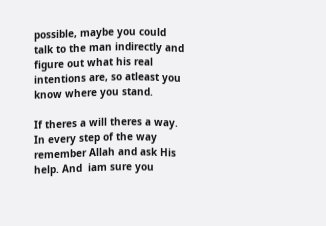possible, maybe you could talk to the man indirectly and figure out what his real intentions are, so atleast you know where you stand.

If theres a will theres a way. In every step of the way remember Allah and ask His help. And  iam sure you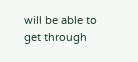will be able to get through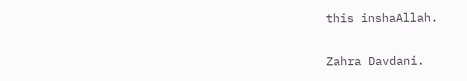this inshaAllah.

Zahra Davdani.